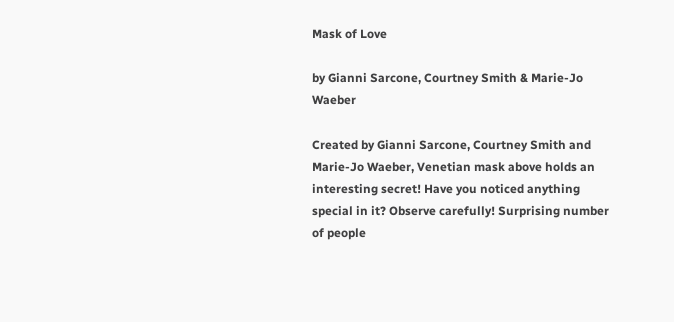Mask of Love

by Gianni Sarcone, Courtney Smith & Marie-Jo Waeber

Created by Gianni Sarcone, Courtney Smith and Marie-Jo Waeber, Venetian mask above holds an interesting secret! Have you noticed anything special in it? Observe carefully! Surprising number of people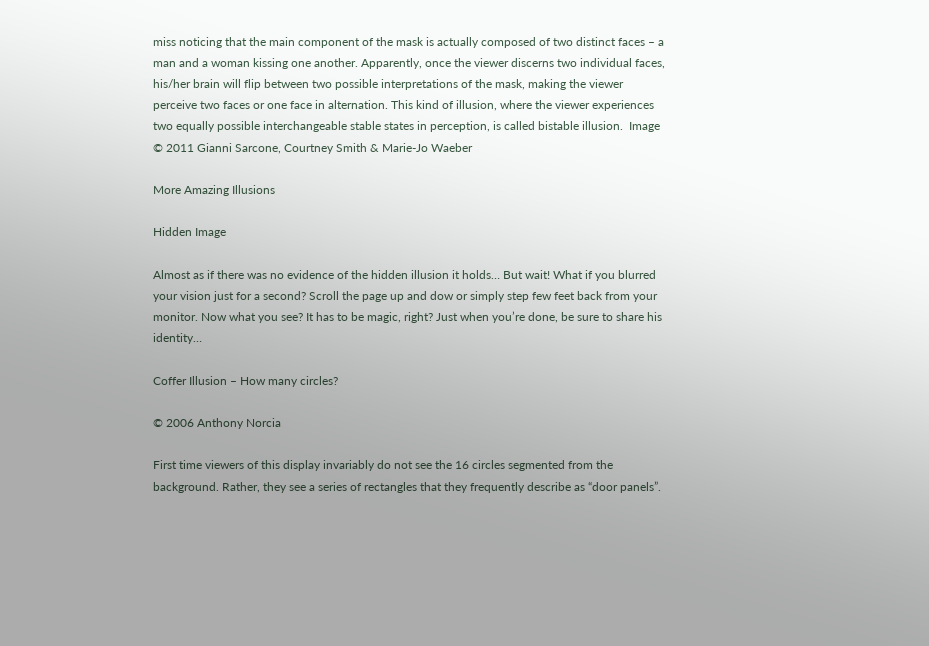miss noticing that the main component of the mask is actually composed of two distinct faces – a man and a woman kissing one another. Apparently, once the viewer discerns two individual faces, his/her brain will flip between two possible interpretations of the mask, making the viewer perceive two faces or one face in alternation. This kind of illusion, where the viewer experiences two equally possible interchangeable stable states in perception, is called bistable illusion.  Image © 2011 Gianni Sarcone, Courtney Smith & Marie-Jo Waeber

More Amazing Illusions

Hidden Image

Almost as if there was no evidence of the hidden illusion it holds… But wait! What if you blurred your vision just for a second? Scroll the page up and dow or simply step few feet back from your monitor. Now what you see? It has to be magic, right? Just when you’re done, be sure to share his identity…

Coffer Illusion – How many circles?

© 2006 Anthony Norcia

First time viewers of this display invariably do not see the 16 circles segmented from the background. Rather, they see a series of rectangles that they frequently describe as “door panels”.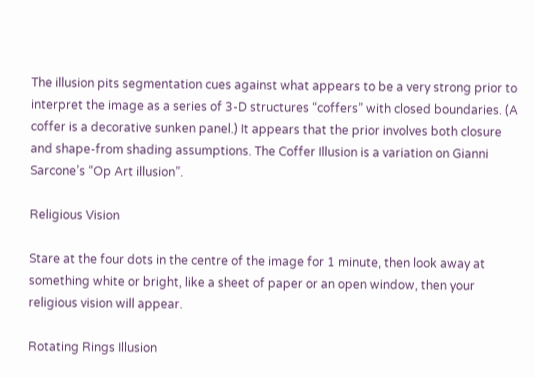The illusion pits segmentation cues against what appears to be a very strong prior to interpret the image as a series of 3-D structures “coffers” with closed boundaries. (A coffer is a decorative sunken panel.) It appears that the prior involves both closure and shape-from shading assumptions. The Coffer Illusion is a variation on Gianni Sarcone’s “Op Art illusion”.

Religious Vision

Stare at the four dots in the centre of the image for 1 minute, then look away at something white or bright, like a sheet of paper or an open window, then your religious vision will appear.

Rotating Rings Illusion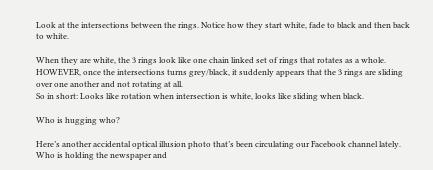Look at the intersections between the rings. Notice how they start white, fade to black and then back to white.

When they are white, the 3 rings look like one chain linked set of rings that rotates as a whole.
HOWEVER, once the intersections turns grey/black, it suddenly appears that the 3 rings are sliding over one another and not rotating at all.
So in short: Looks like rotation when intersection is white, looks like sliding when black.

Who is hugging who?

Here’s another accidental optical illusion photo that’s been circulating our Facebook channel lately. Who is holding the newspaper and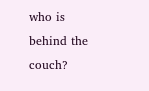who is behind the couch?